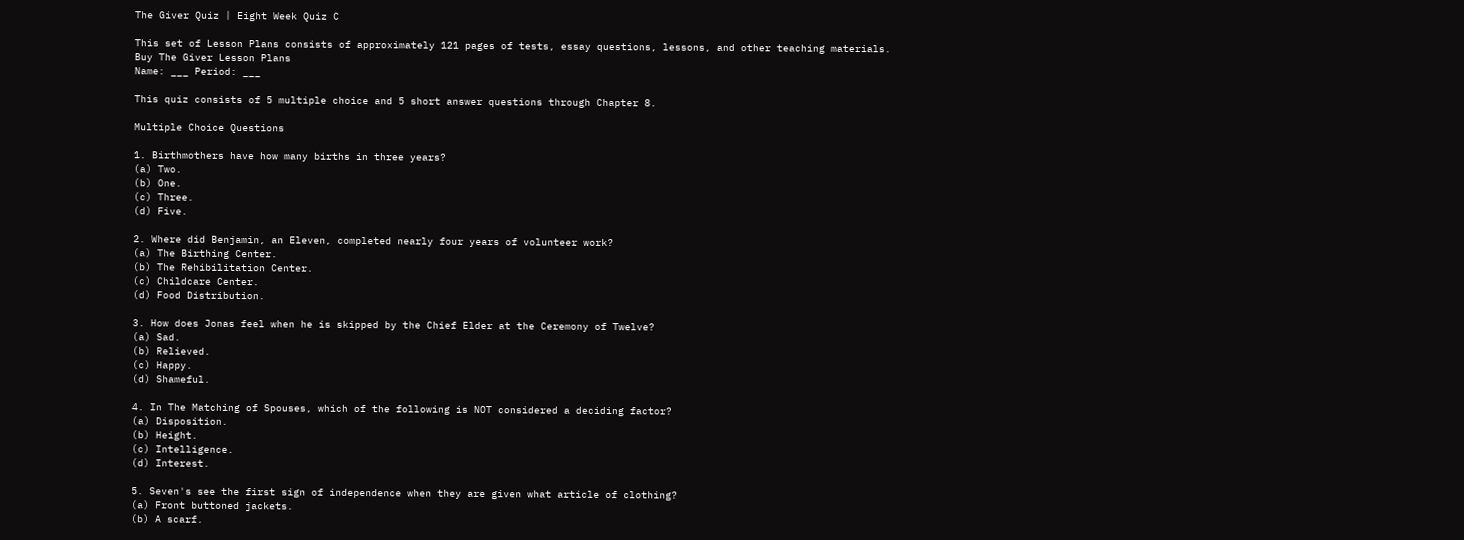The Giver Quiz | Eight Week Quiz C

This set of Lesson Plans consists of approximately 121 pages of tests, essay questions, lessons, and other teaching materials.
Buy The Giver Lesson Plans
Name: ___ Period: ___

This quiz consists of 5 multiple choice and 5 short answer questions through Chapter 8.

Multiple Choice Questions

1. Birthmothers have how many births in three years?
(a) Two.
(b) One.
(c) Three.
(d) Five.

2. Where did Benjamin, an Eleven, completed nearly four years of volunteer work?
(a) The Birthing Center.
(b) The Rehibilitation Center.
(c) Childcare Center.
(d) Food Distribution.

3. How does Jonas feel when he is skipped by the Chief Elder at the Ceremony of Twelve?
(a) Sad.
(b) Relieved.
(c) Happy.
(d) Shameful.

4. In The Matching of Spouses, which of the following is NOT considered a deciding factor?
(a) Disposition.
(b) Height.
(c) Intelligence.
(d) Interest.

5. Seven's see the first sign of independence when they are given what article of clothing?
(a) Front buttoned jackets.
(b) A scarf.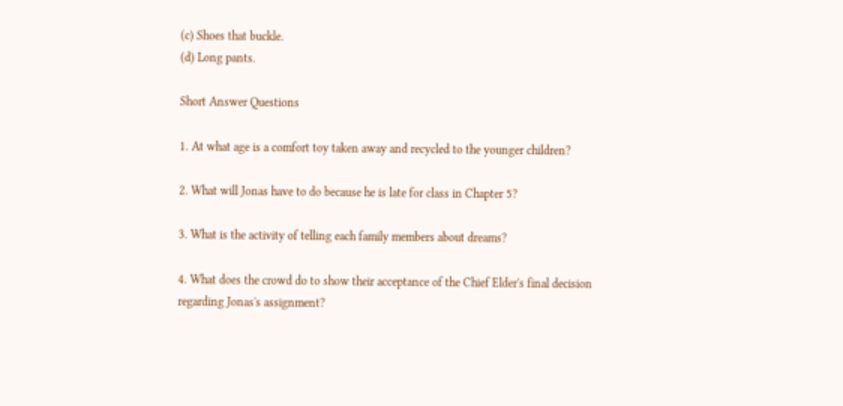(c) Shoes that buckle.
(d) Long pants.

Short Answer Questions

1. At what age is a comfort toy taken away and recycled to the younger children?

2. What will Jonas have to do because he is late for class in Chapter 5?

3. What is the activity of telling each family members about dreams?

4. What does the crowd do to show their acceptance of the Chief Elder's final decision regarding Jonas's assignment?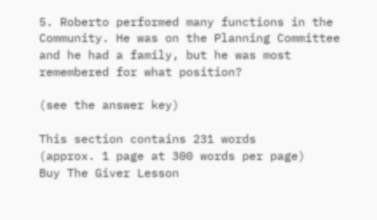5. Roberto performed many functions in the Community. He was on the Planning Committee and he had a family, but he was most remembered for what position?

(see the answer key)

This section contains 231 words
(approx. 1 page at 300 words per page)
Buy The Giver Lesson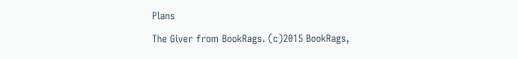Plans
The Giver from BookRags. (c)2015 BookRags,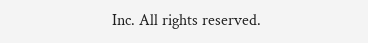Inc. All rights reserved.